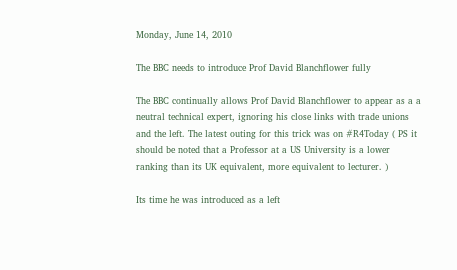Monday, June 14, 2010

The BBC needs to introduce Prof David Blanchflower fully

The BBC continually allows Prof David Blanchflower to appear as a a neutral technical expert, ignoring his close links with trade unions and the left. The latest outing for this trick was on #R4Today ( PS it should be noted that a Professor at a US University is a lower ranking than its UK equivalent, more equivalent to lecturer. )

Its time he was introduced as a left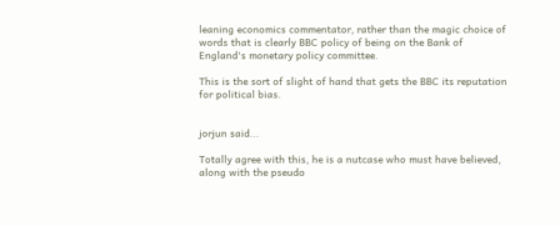leaning economics commentator, rather than the magic choice of words that is clearly BBC policy of being on the Bank of England's monetary policy committee.

This is the sort of slight of hand that gets the BBC its reputation for political bias.


jorjun said...

Totally agree with this, he is a nutcase who must have believed, along with the pseudo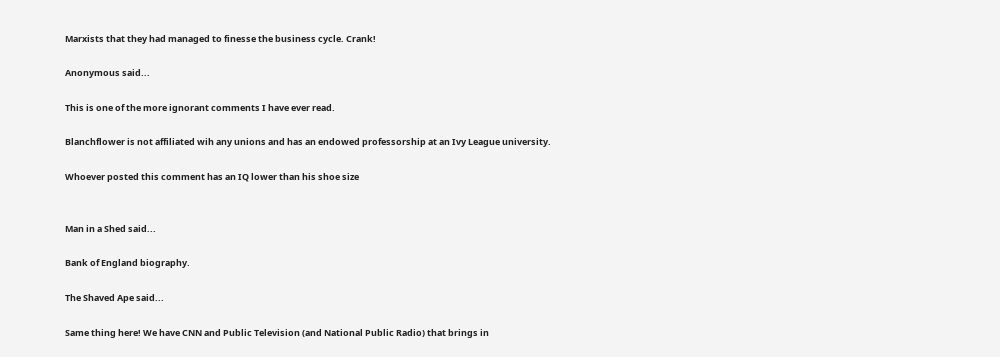Marxists that they had managed to finesse the business cycle. Crank!

Anonymous said...

This is one of the more ignorant comments I have ever read.

Blanchflower is not affiliated wih any unions and has an endowed professorship at an Ivy League university.

Whoever posted this comment has an IQ lower than his shoe size


Man in a Shed said...

Bank of England biography.

The Shaved Ape said...

Same thing here! We have CNN and Public Television (and National Public Radio) that brings in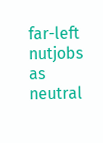far-left nutjobs as neutral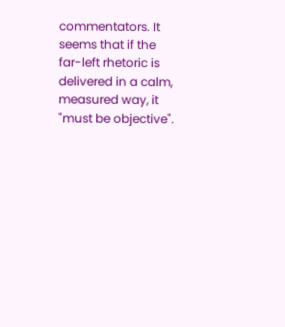commentators. It seems that if the far-left rhetoric is delivered in a calm, measured way, it "must be objective".